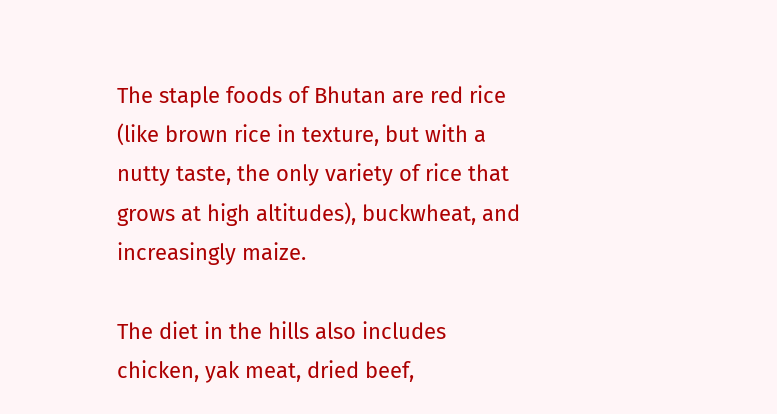The staple foods of Bhutan are red rice (like brown rice in texture, but with a nutty taste, the only variety of rice that grows at high altitudes), buckwheat, and increasingly maize.

The diet in the hills also includes chicken, yak meat, dried beef,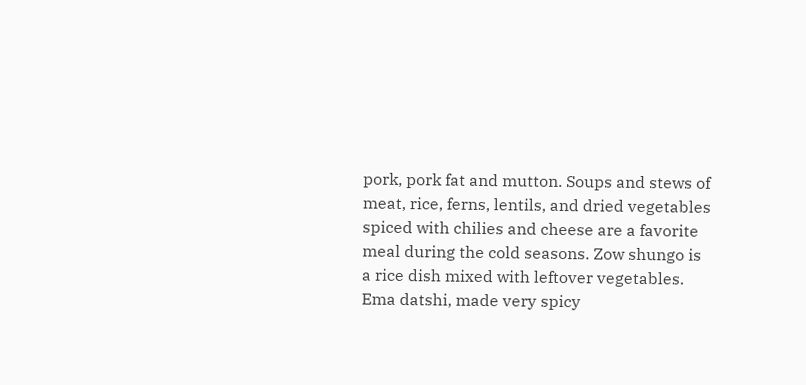pork, pork fat and mutton. Soups and stews of meat, rice, ferns, lentils, and dried vegetables spiced with chilies and cheese are a favorite meal during the cold seasons. Zow shungo is a rice dish mixed with leftover vegetables. Ema datshi, made very spicy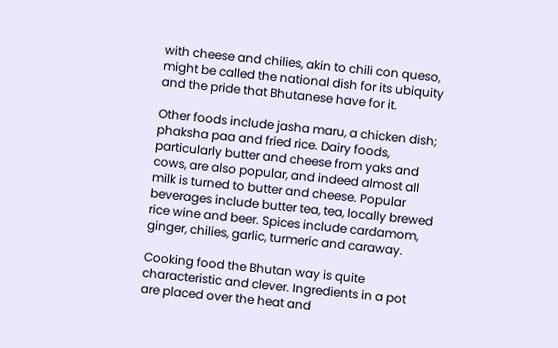with cheese and chilies, akin to chili con queso, might be called the national dish for its ubiquity and the pride that Bhutanese have for it.

Other foods include jasha maru, a chicken dish; phaksha paa and fried rice. Dairy foods, particularly butter and cheese from yaks and cows, are also popular, and indeed almost all milk is turned to butter and cheese. Popular beverages include butter tea, tea, locally brewed rice wine and beer. Spices include cardamom, ginger, chilies, garlic, turmeric and caraway.

Cooking food the Bhutan way is quite characteristic and clever. Ingredients in a pot are placed over the heat and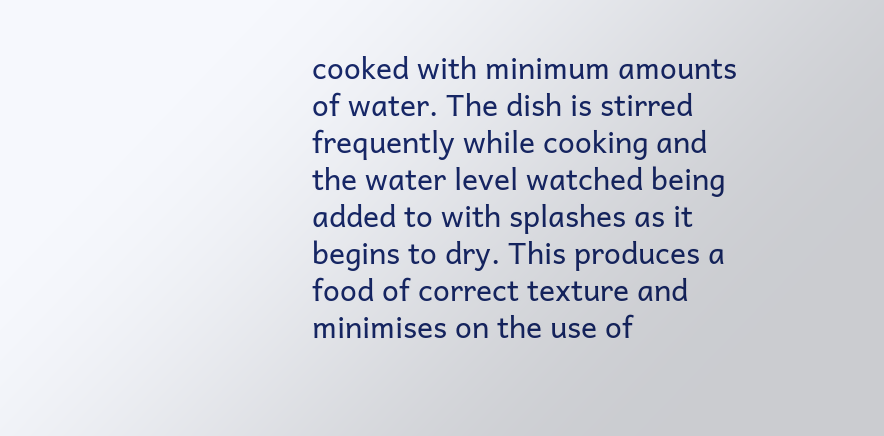cooked with minimum amounts of water. The dish is stirred frequently while cooking and the water level watched being added to with splashes as it begins to dry. This produces a food of correct texture and minimises on the use of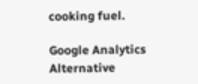cooking fuel.

Google Analytics Alternative